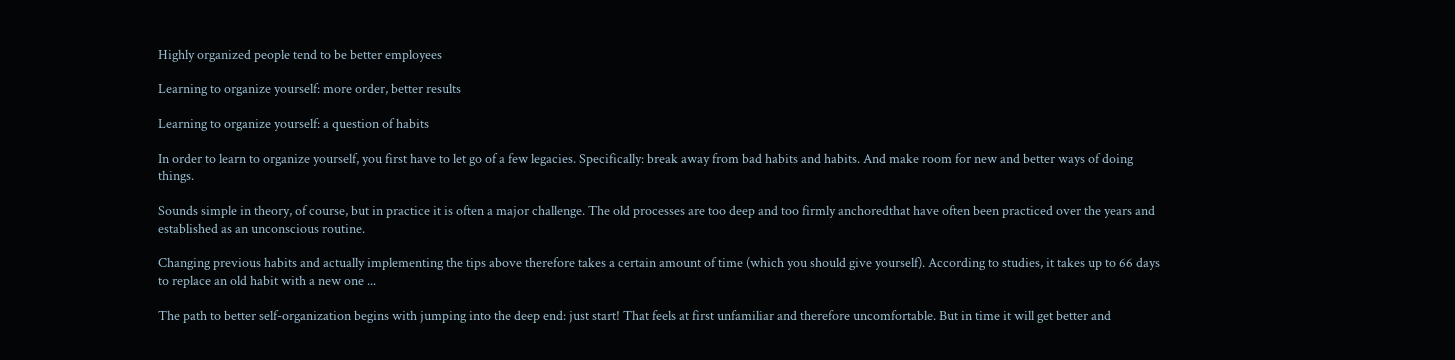Highly organized people tend to be better employees

Learning to organize yourself: more order, better results

Learning to organize yourself: a question of habits

In order to learn to organize yourself, you first have to let go of a few legacies. Specifically: break away from bad habits and habits. And make room for new and better ways of doing things.

Sounds simple in theory, of course, but in practice it is often a major challenge. The old processes are too deep and too firmly anchoredthat have often been practiced over the years and established as an unconscious routine.

Changing previous habits and actually implementing the tips above therefore takes a certain amount of time (which you should give yourself). According to studies, it takes up to 66 days to replace an old habit with a new one ...

The path to better self-organization begins with jumping into the deep end: just start! That feels at first unfamiliar and therefore uncomfortable. But in time it will get better and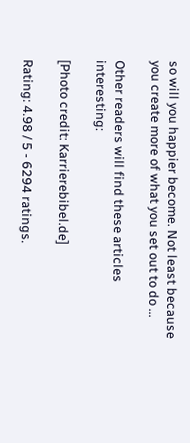so will you happier become. Not least because you create more of what you set out to do ...

Other readers will find these articles interesting:

[Photo credit: Karrierebibel.de]

Rating: 4.98 / 5 - 6294 ratings.